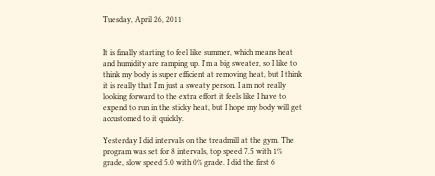Tuesday, April 26, 2011


It is finally starting to feel like summer, which means heat and humidity are ramping up. I'm a big sweater, so I like to think my body is super efficient at removing heat, but I think it is really that I'm just a sweaty person. I am not really looking forward to the extra effort it feels like I have to expend to run in the sticky heat, but I hope my body will get accustomed to it quickly.

Yesterday I did intervals on the treadmill at the gym. The program was set for 8 intervals, top speed 7.5 with 1% grade, slow speed 5.0 with 0% grade. I did the first 6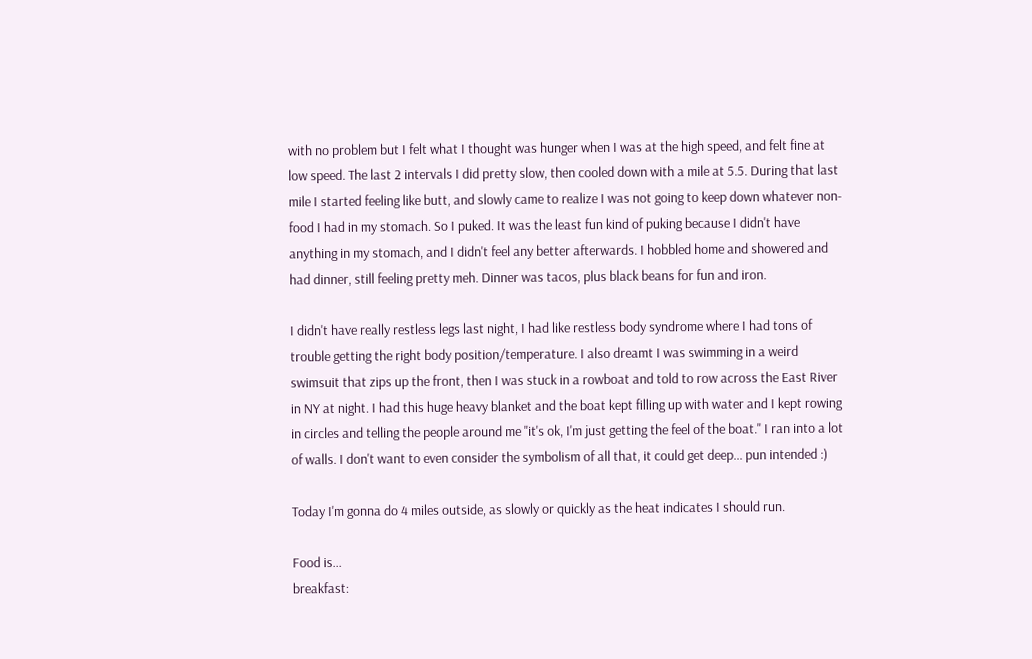with no problem but I felt what I thought was hunger when I was at the high speed, and felt fine at low speed. The last 2 intervals I did pretty slow, then cooled down with a mile at 5.5. During that last mile I started feeling like butt, and slowly came to realize I was not going to keep down whatever non-food I had in my stomach. So I puked. It was the least fun kind of puking because I didn't have anything in my stomach, and I didn't feel any better afterwards. I hobbled home and showered and had dinner, still feeling pretty meh. Dinner was tacos, plus black beans for fun and iron.

I didn't have really restless legs last night, I had like restless body syndrome where I had tons of trouble getting the right body position/temperature. I also dreamt I was swimming in a weird swimsuit that zips up the front, then I was stuck in a rowboat and told to row across the East River in NY at night. I had this huge heavy blanket and the boat kept filling up with water and I kept rowing in circles and telling the people around me "it's ok, I'm just getting the feel of the boat." I ran into a lot of walls. I don't want to even consider the symbolism of all that, it could get deep... pun intended :)

Today I'm gonna do 4 miles outside, as slowly or quickly as the heat indicates I should run.

Food is...
breakfast: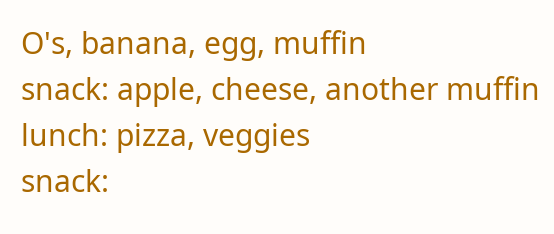O's, banana, egg, muffin
snack: apple, cheese, another muffin
lunch: pizza, veggies
snack: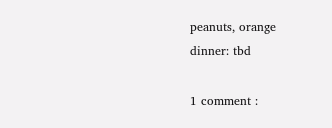peanuts, orange
dinner: tbd

1 comment :